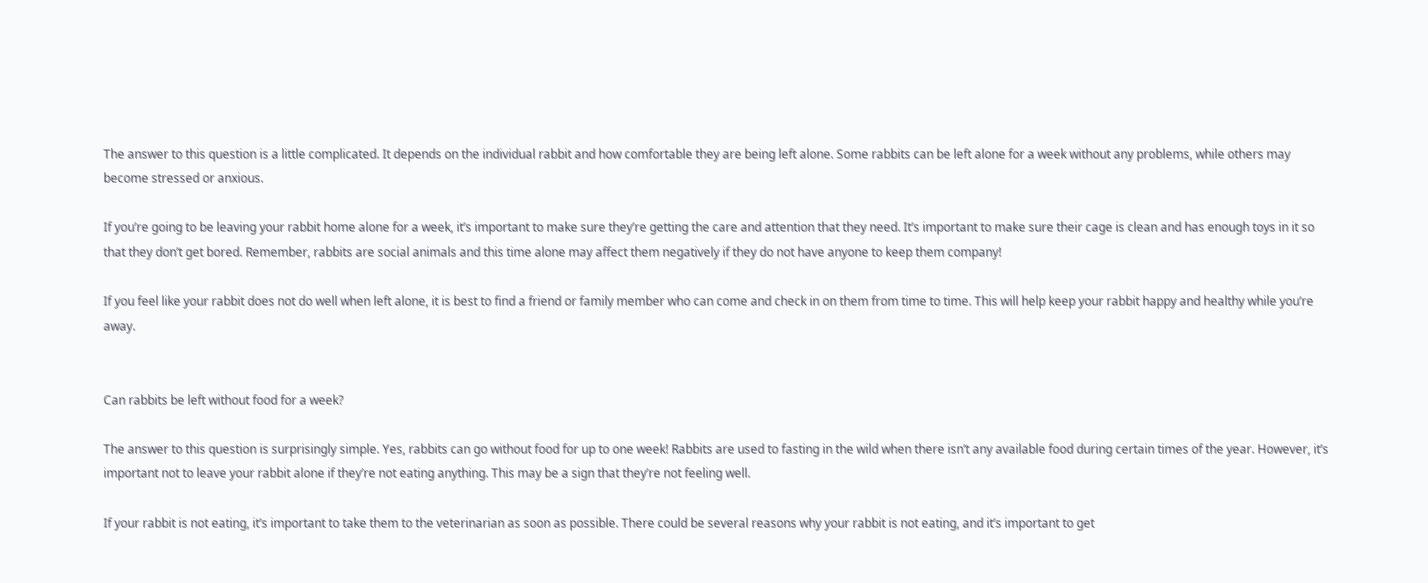The answer to this question is a little complicated. It depends on the individual rabbit and how comfortable they are being left alone. Some rabbits can be left alone for a week without any problems, while others may become stressed or anxious.

If you’re going to be leaving your rabbit home alone for a week, it’s important to make sure they’re getting the care and attention that they need. It’s important to make sure their cage is clean and has enough toys in it so that they don’t get bored. Remember, rabbits are social animals and this time alone may affect them negatively if they do not have anyone to keep them company!

If you feel like your rabbit does not do well when left alone, it is best to find a friend or family member who can come and check in on them from time to time. This will help keep your rabbit happy and healthy while you’re away.


Can rabbits be left without food for a week?

The answer to this question is surprisingly simple. Yes, rabbits can go without food for up to one week! Rabbits are used to fasting in the wild when there isn’t any available food during certain times of the year. However, it’s important not to leave your rabbit alone if they’re not eating anything. This may be a sign that they’re not feeling well.

If your rabbit is not eating, it’s important to take them to the veterinarian as soon as possible. There could be several reasons why your rabbit is not eating, and it’s important to get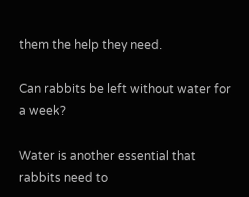them the help they need.

Can rabbits be left without water for a week?

Water is another essential that rabbits need to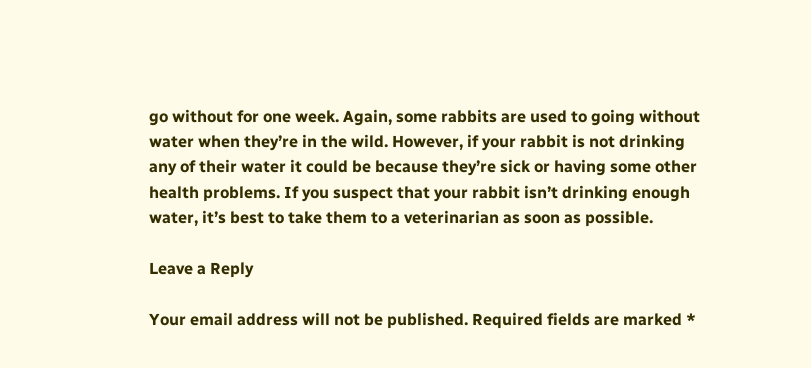go without for one week. Again, some rabbits are used to going without water when they’re in the wild. However, if your rabbit is not drinking any of their water it could be because they’re sick or having some other health problems. If you suspect that your rabbit isn’t drinking enough water, it’s best to take them to a veterinarian as soon as possible.

Leave a Reply

Your email address will not be published. Required fields are marked *